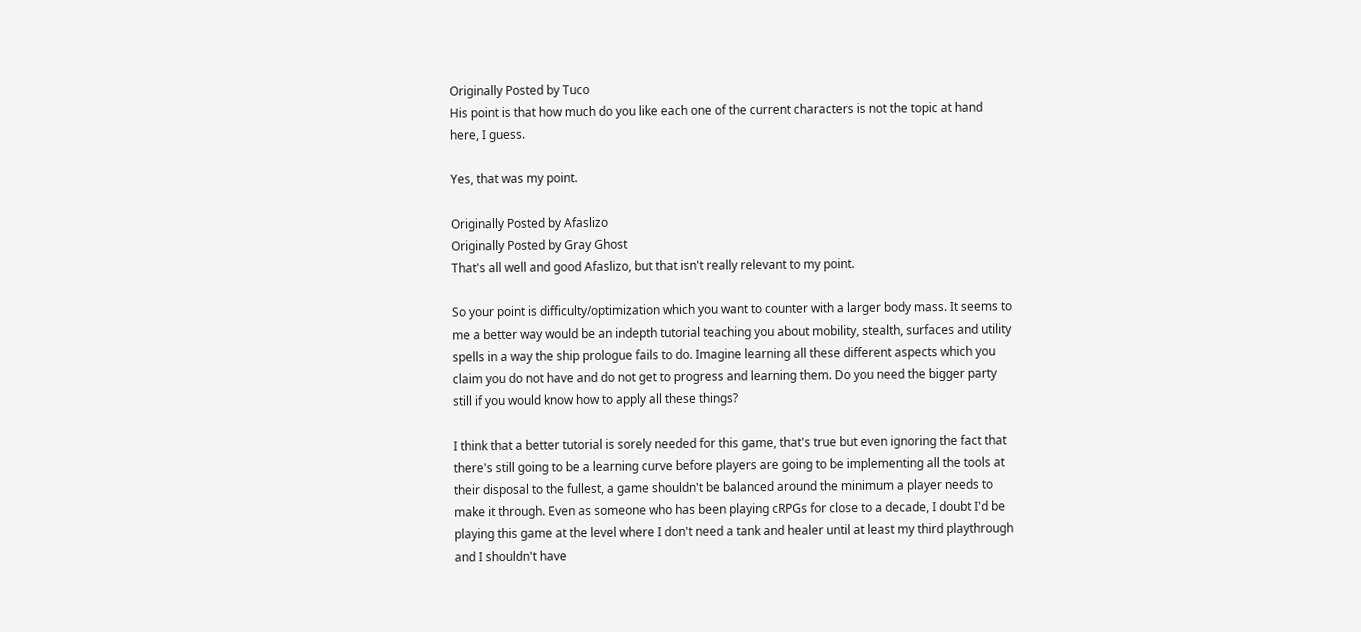Originally Posted by Tuco
His point is that how much do you like each one of the current characters is not the topic at hand here, I guess.

Yes, that was my point.

Originally Posted by Afaslizo
Originally Posted by Gray Ghost
That's all well and good Afaslizo, but that isn't really relevant to my point.

So your point is difficulty/optimization which you want to counter with a larger body mass. It seems to me a better way would be an indepth tutorial teaching you about mobility, stealth, surfaces and utility spells in a way the ship prologue fails to do. Imagine learning all these different aspects which you claim you do not have and do not get to progress and learning them. Do you need the bigger party still if you would know how to apply all these things?

I think that a better tutorial is sorely needed for this game, that's true but even ignoring the fact that there's still going to be a learning curve before players are going to be implementing all the tools at their disposal to the fullest, a game shouldn't be balanced around the minimum a player needs to make it through. Even as someone who has been playing cRPGs for close to a decade, I doubt I'd be playing this game at the level where I don't need a tank and healer until at least my third playthrough and I shouldn't have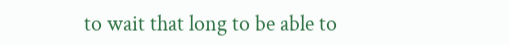to wait that long to be able to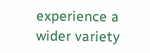experience a wider variety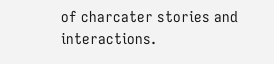of charcater stories and interactions.